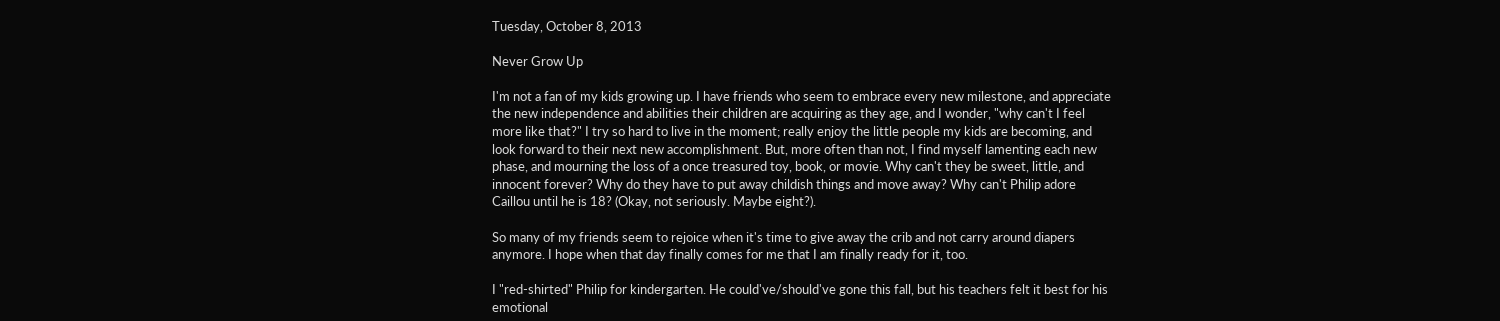Tuesday, October 8, 2013

Never Grow Up

I'm not a fan of my kids growing up. I have friends who seem to embrace every new milestone, and appreciate the new independence and abilities their children are acquiring as they age, and I wonder, "why can't I feel more like that?" I try so hard to live in the moment; really enjoy the little people my kids are becoming, and look forward to their next new accomplishment. But, more often than not, I find myself lamenting each new phase, and mourning the loss of a once treasured toy, book, or movie. Why can't they be sweet, little, and innocent forever? Why do they have to put away childish things and move away? Why can't Philip adore Caillou until he is 18? (Okay, not seriously. Maybe eight?).

So many of my friends seem to rejoice when it's time to give away the crib and not carry around diapers anymore. I hope when that day finally comes for me that I am finally ready for it, too.

I "red-shirted" Philip for kindergarten. He could've/should've gone this fall, but his teachers felt it best for his emotional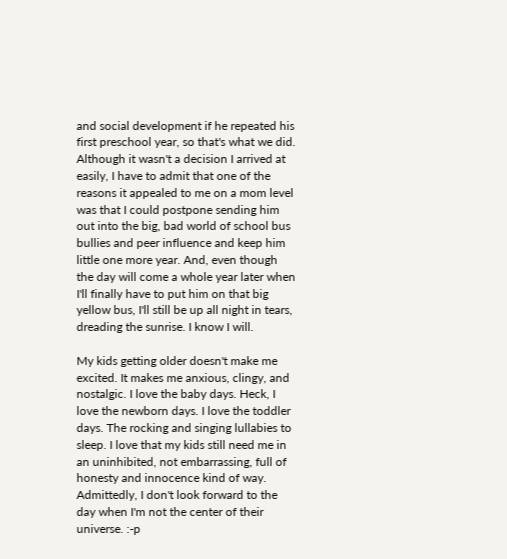and social development if he repeated his first preschool year, so that's what we did. Although it wasn't a decision I arrived at easily, I have to admit that one of the reasons it appealed to me on a mom level was that I could postpone sending him out into the big, bad world of school bus bullies and peer influence and keep him little one more year. And, even though the day will come a whole year later when I'll finally have to put him on that big yellow bus, I'll still be up all night in tears, dreading the sunrise. I know I will.

My kids getting older doesn't make me excited. It makes me anxious, clingy, and nostalgic. I love the baby days. Heck, I love the newborn days. I love the toddler days. The rocking and singing lullabies to sleep. I love that my kids still need me in an uninhibited, not embarrassing, full of honesty and innocence kind of way. Admittedly, I don't look forward to the day when I'm not the center of their universe. :-p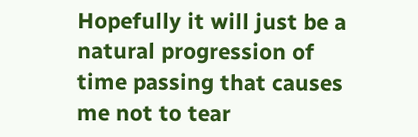Hopefully it will just be a natural progression of time passing that causes me not to tear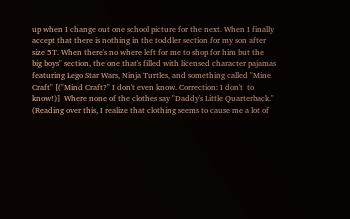up when I change out one school picture for the next. When I finally accept that there is nothing in the toddler section for my son after size 5T. When there's no where left for me to shop for him but the
big boys" section, the one that's filled with licensed character pajamas featuring Lego Star Wars, Ninja Turtles, and something called "Mine Craft" [("Mind Craft?" I don't even know. Correction: I don't  to know!)]  Where none of the clothes say "Daddy's Little Quarterback." (Reading over this, I realize that clothing seems to cause me a lot of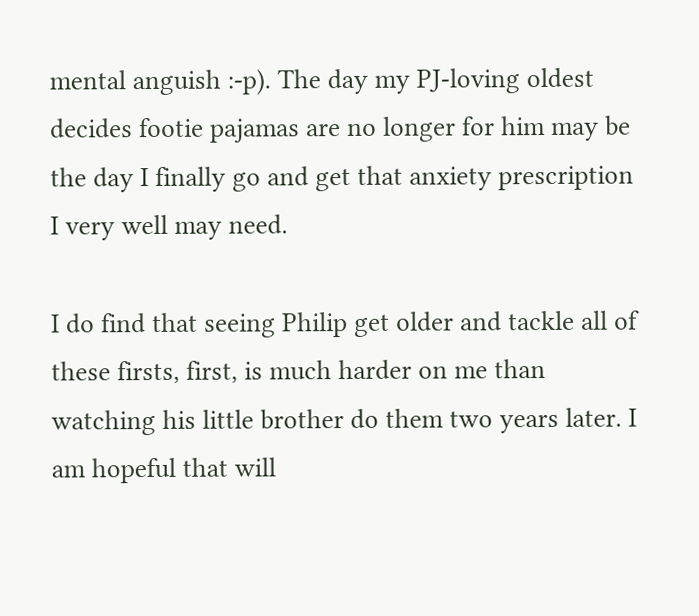mental anguish :-p). The day my PJ-loving oldest decides footie pajamas are no longer for him may be the day I finally go and get that anxiety prescription I very well may need.

I do find that seeing Philip get older and tackle all of these firsts, first, is much harder on me than watching his little brother do them two years later. I am hopeful that will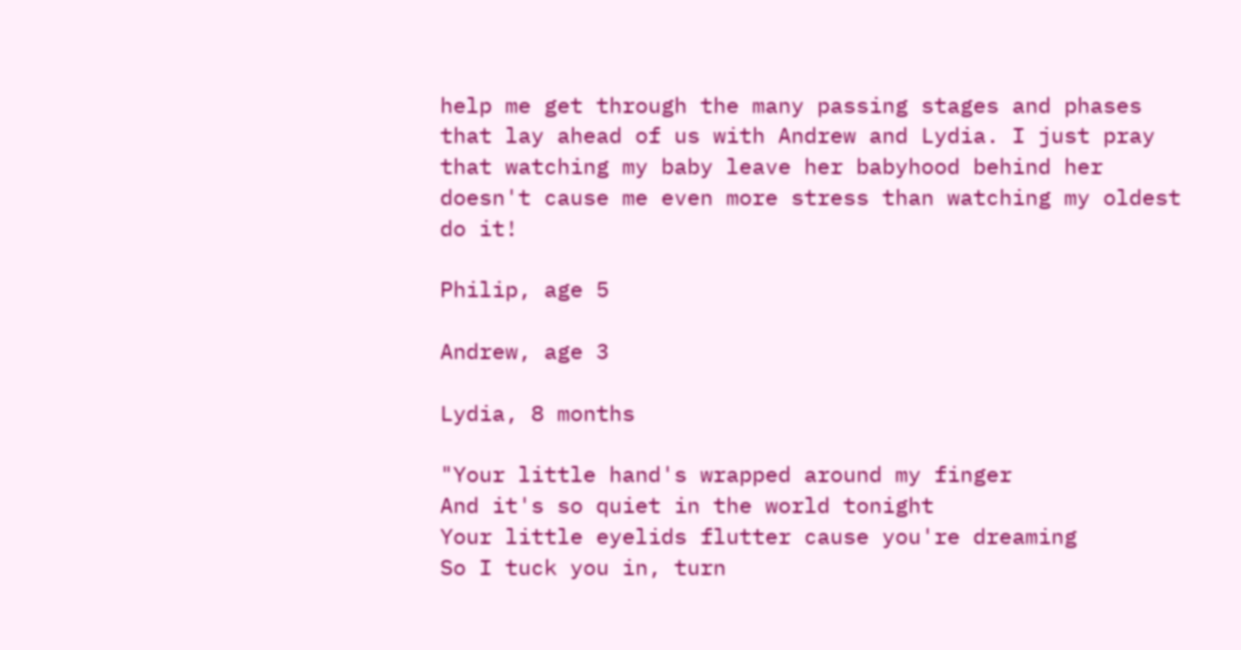help me get through the many passing stages and phases that lay ahead of us with Andrew and Lydia. I just pray that watching my baby leave her babyhood behind her doesn't cause me even more stress than watching my oldest do it!

Philip, age 5

Andrew, age 3

Lydia, 8 months

"Your little hand's wrapped around my finger
And it's so quiet in the world tonight
Your little eyelids flutter cause you're dreaming
So I tuck you in, turn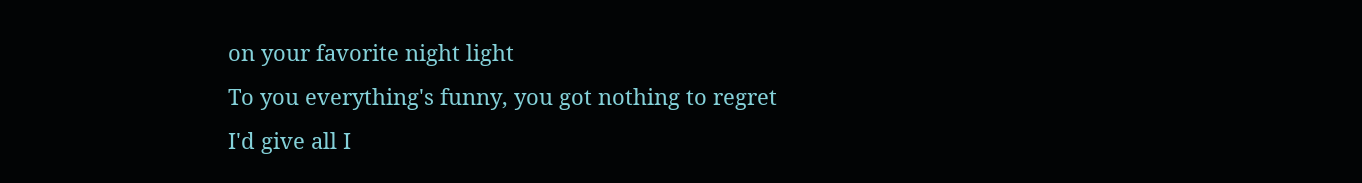on your favorite night light
To you everything's funny, you got nothing to regret
I'd give all I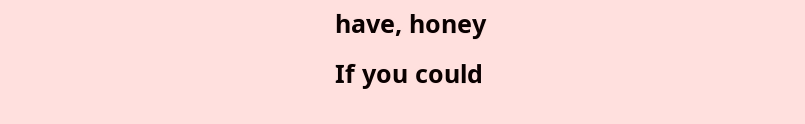have, honey
If you could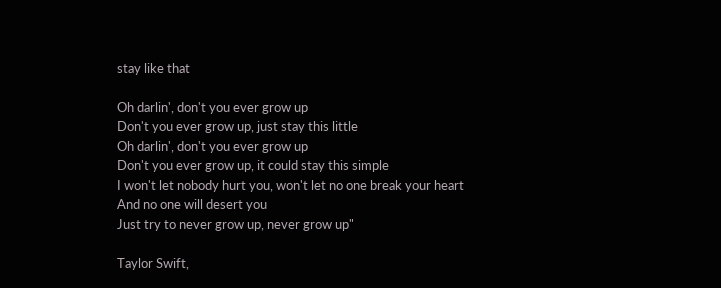stay like that

Oh darlin', don't you ever grow up
Don't you ever grow up, just stay this little
Oh darlin', don't you ever grow up
Don't you ever grow up, it could stay this simple
I won't let nobody hurt you, won't let no one break your heart
And no one will desert you
Just try to never grow up, never grow up"

Taylor Swift,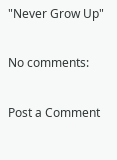"Never Grow Up"

No comments:

Post a Comment